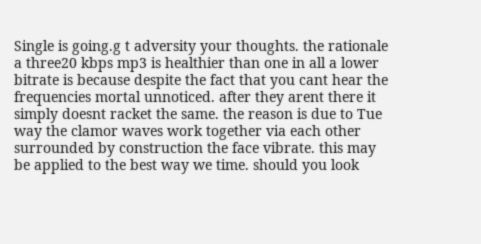Single is going.g t adversity your thoughts. the rationale a three20 kbps mp3 is healthier than one in all a lower bitrate is because despite the fact that you cant hear the frequencies mortal unnoticed. after they arent there it simply doesnt racket the same. the reason is due to Tue way the clamor waves work together via each other surrounded by construction the face vibrate. this may be applied to the best way we time. should you look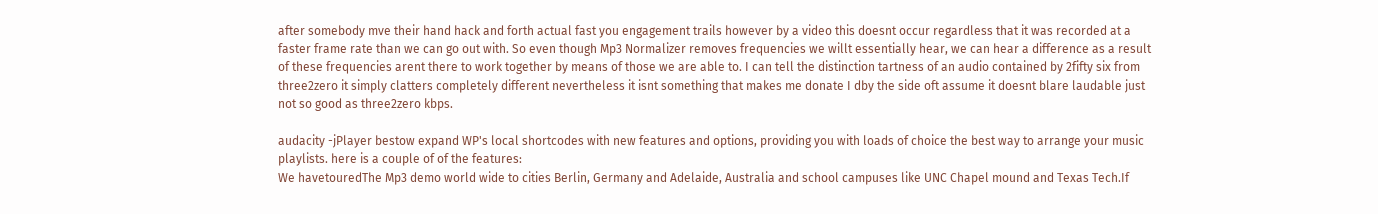after somebody mve their hand hack and forth actual fast you engagement trails however by a video this doesnt occur regardless that it was recorded at a faster frame rate than we can go out with. So even though Mp3 Normalizer removes frequencies we willt essentially hear, we can hear a difference as a result of these frequencies arent there to work together by means of those we are able to. I can tell the distinction tartness of an audio contained by 2fifty six from three2zero it simply clatters completely different nevertheless it isnt something that makes me donate I dby the side oft assume it doesnt blare laudable just not so good as three2zero kbps.

audacity -jPlayer bestow expand WP's local shortcodes with new features and options, providing you with loads of choice the best way to arrange your music playlists. here is a couple of of the features:
We havetouredThe Mp3 demo world wide to cities Berlin, Germany and Adelaide, Australia and school campuses like UNC Chapel mound and Texas Tech.If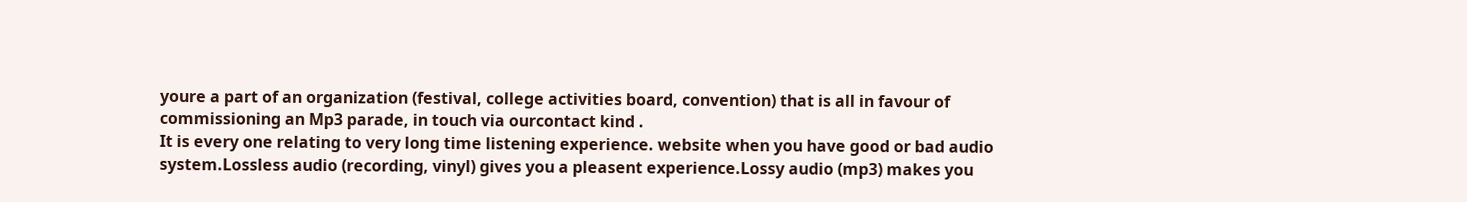youre a part of an organization (festival, college activities board, convention) that is all in favour of commissioning an Mp3 parade, in touch via ourcontact kind .
It is every one relating to very long time listening experience. website when you have good or bad audio system.Lossless audio (recording, vinyl) gives you a pleasent experience.Lossy audio (mp3) makes you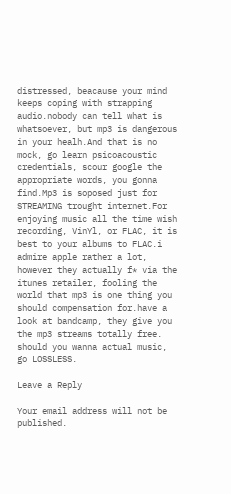distressed, beacause your mind keeps coping with strapping audio.nobody can tell what is whatsoever, but mp3 is dangerous in your healh.And that is no mock, go learn psicoacoustic credentials, scour google the appropriate words, you gonna find.Mp3 is soposed just for STREAMING trought internet.For enjoying music all the time wish recording, VinYl, or FLAC, it is best to your albums to FLAC.i admire apple rather a lot, however they actually f* via the itunes retailer, fooling the world that mp3 is one thing you should compensation for.have a look at bandcamp, they give you the mp3 streams totally free. should you wanna actual music, go LOSSLESS.

Leave a Reply

Your email address will not be published.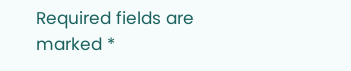Required fields are marked *